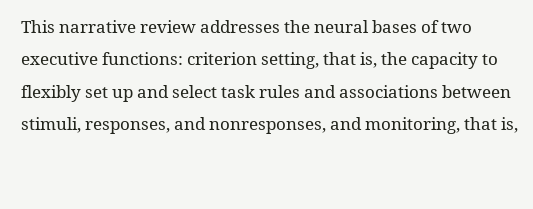This narrative review addresses the neural bases of two executive functions: criterion setting, that is, the capacity to flexibly set up and select task rules and associations between stimuli, responses, and nonresponses, and monitoring, that is,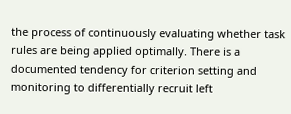the process of continuously evaluating whether task rules are being applied optimally. There is a documented tendency for criterion setting and monitoring to differentially recruit left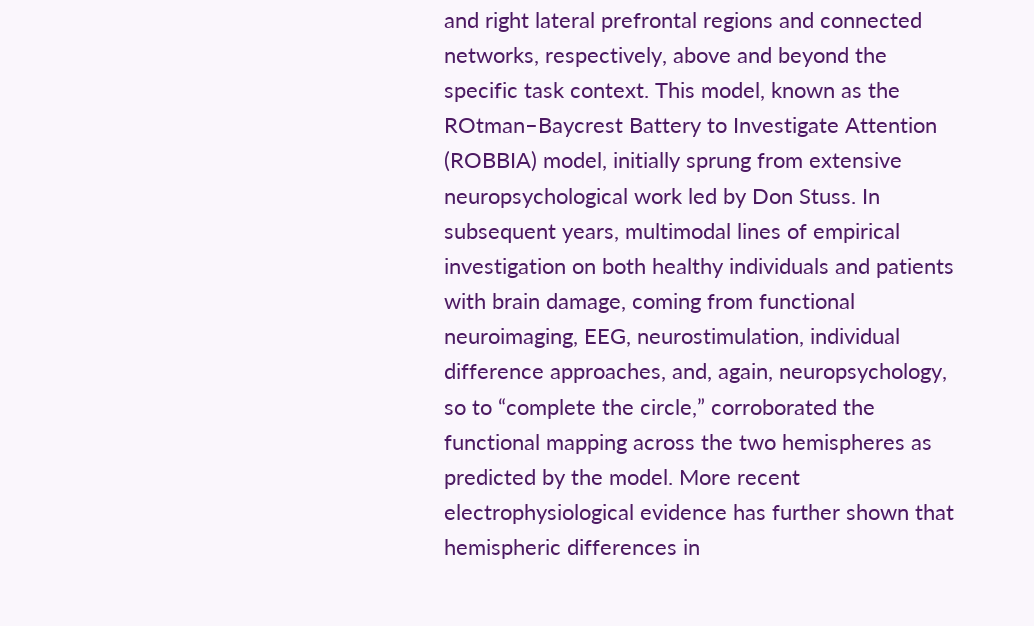and right lateral prefrontal regions and connected networks, respectively, above and beyond the specific task context. This model, known as the ROtman–Baycrest Battery to Investigate Attention (ROBBIA) model, initially sprung from extensive neuropsychological work led by Don Stuss. In subsequent years, multimodal lines of empirical investigation on both healthy individuals and patients with brain damage, coming from functional neuroimaging, EEG, neurostimulation, individual difference approaches, and, again, neuropsychology, so to “complete the circle,” corroborated the functional mapping across the two hemispheres as predicted by the model. More recent electrophysiological evidence has further shown that hemispheric differences in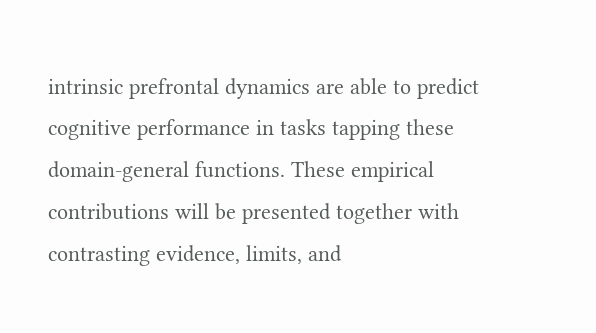intrinsic prefrontal dynamics are able to predict cognitive performance in tasks tapping these domain-general functions. These empirical contributions will be presented together with contrasting evidence, limits, and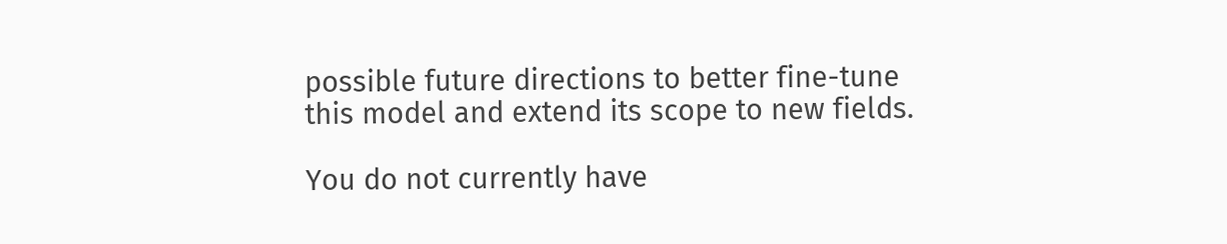possible future directions to better fine-tune this model and extend its scope to new fields.

You do not currently have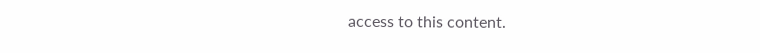access to this content.